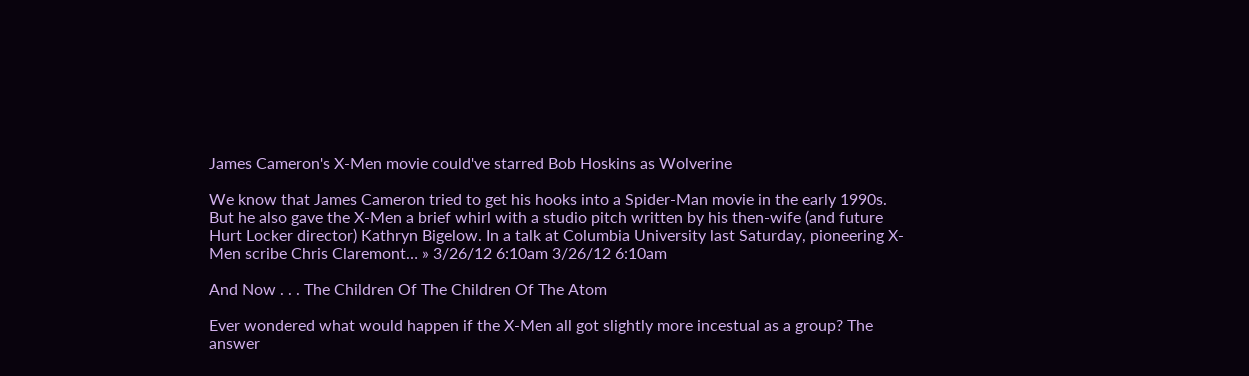James Cameron's X-Men movie could've starred Bob Hoskins as Wolverine

We know that James Cameron tried to get his hooks into a Spider-Man movie in the early 1990s. But he also gave the X-Men a brief whirl with a studio pitch written by his then-wife (and future Hurt Locker director) Kathryn Bigelow. In a talk at Columbia University last Saturday, pioneering X-Men scribe Chris Claremont… » 3/26/12 6:10am 3/26/12 6:10am

And Now . . . The Children Of The Children Of The Atom

Ever wondered what would happen if the X-Men all got slightly more incestual as a group? The answer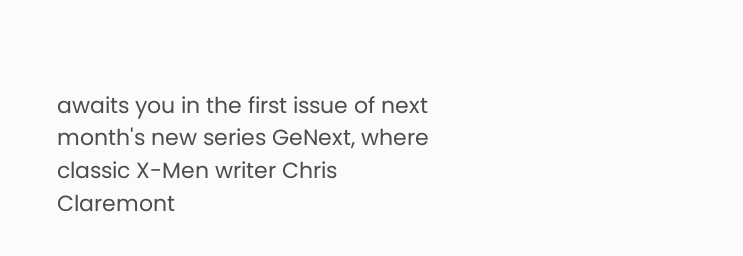awaits you in the first issue of next month's new series GeNext, where classic X-Men writer Chris Claremont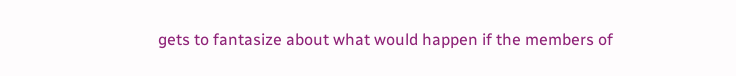gets to fantasize about what would happen if the members of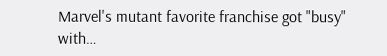Marvel's mutant favorite franchise got "busy" with…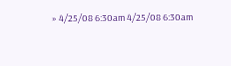» 4/25/08 6:30am 4/25/08 6:30am